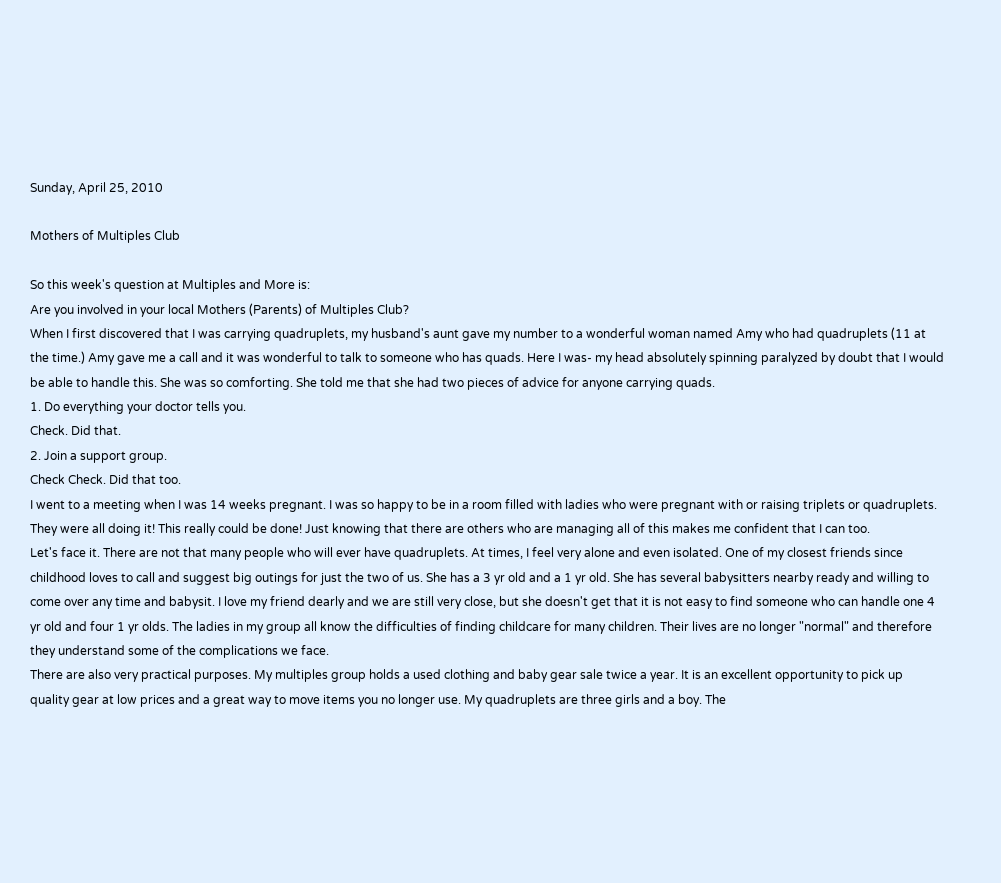Sunday, April 25, 2010

Mothers of Multiples Club

So this week's question at Multiples and More is:
Are you involved in your local Mothers (Parents) of Multiples Club?
When I first discovered that I was carrying quadruplets, my husband's aunt gave my number to a wonderful woman named Amy who had quadruplets (11 at the time.) Amy gave me a call and it was wonderful to talk to someone who has quads. Here I was- my head absolutely spinning paralyzed by doubt that I would be able to handle this. She was so comforting. She told me that she had two pieces of advice for anyone carrying quads.
1. Do everything your doctor tells you.
Check. Did that.
2. Join a support group.
Check Check. Did that too.
I went to a meeting when I was 14 weeks pregnant. I was so happy to be in a room filled with ladies who were pregnant with or raising triplets or quadruplets. They were all doing it! This really could be done! Just knowing that there are others who are managing all of this makes me confident that I can too.
Let's face it. There are not that many people who will ever have quadruplets. At times, I feel very alone and even isolated. One of my closest friends since childhood loves to call and suggest big outings for just the two of us. She has a 3 yr old and a 1 yr old. She has several babysitters nearby ready and willing to come over any time and babysit. I love my friend dearly and we are still very close, but she doesn't get that it is not easy to find someone who can handle one 4 yr old and four 1 yr olds. The ladies in my group all know the difficulties of finding childcare for many children. Their lives are no longer "normal" and therefore they understand some of the complications we face.
There are also very practical purposes. My multiples group holds a used clothing and baby gear sale twice a year. It is an excellent opportunity to pick up quality gear at low prices and a great way to move items you no longer use. My quadruplets are three girls and a boy. The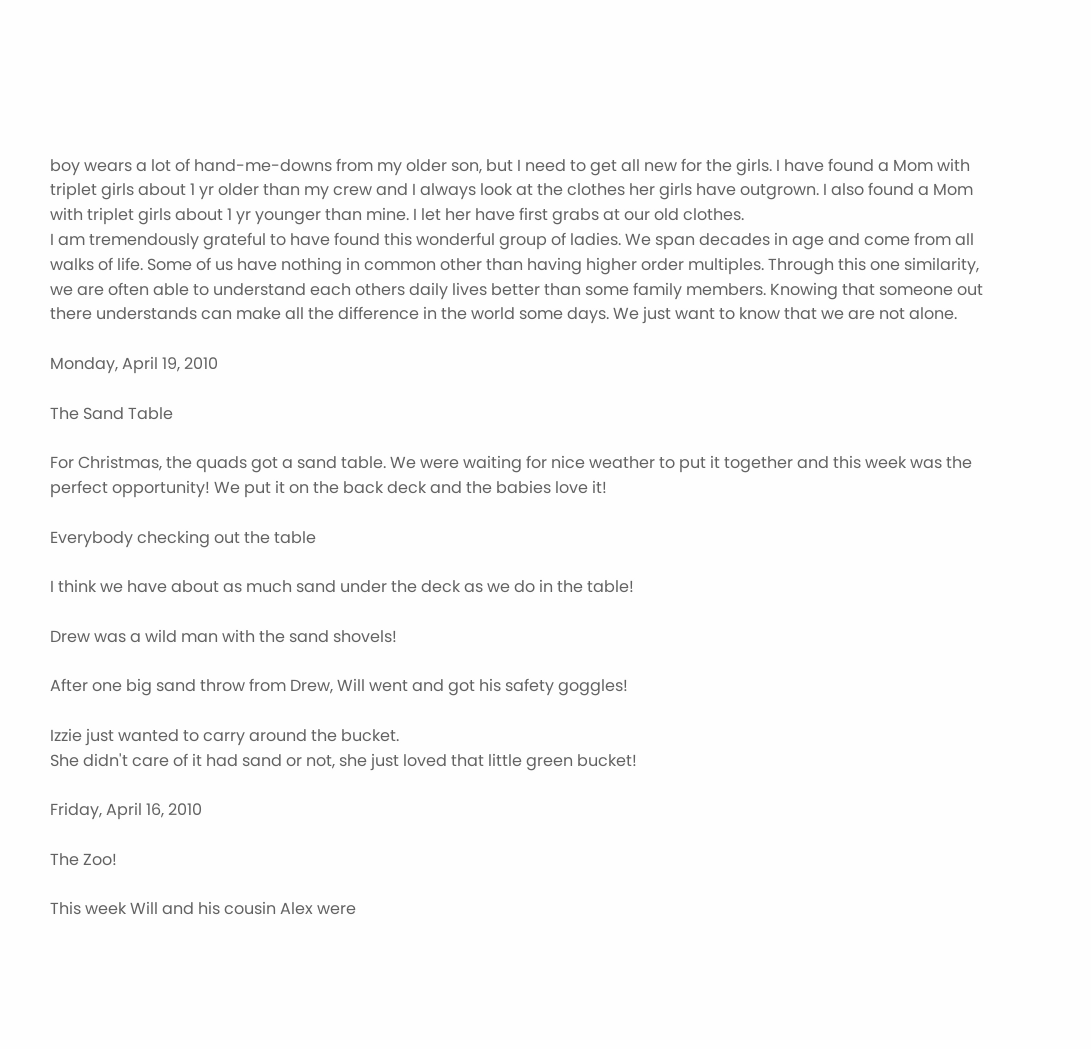boy wears a lot of hand-me-downs from my older son, but I need to get all new for the girls. I have found a Mom with triplet girls about 1 yr older than my crew and I always look at the clothes her girls have outgrown. I also found a Mom with triplet girls about 1 yr younger than mine. I let her have first grabs at our old clothes.
I am tremendously grateful to have found this wonderful group of ladies. We span decades in age and come from all walks of life. Some of us have nothing in common other than having higher order multiples. Through this one similarity, we are often able to understand each others daily lives better than some family members. Knowing that someone out there understands can make all the difference in the world some days. We just want to know that we are not alone.

Monday, April 19, 2010

The Sand Table

For Christmas, the quads got a sand table. We were waiting for nice weather to put it together and this week was the perfect opportunity! We put it on the back deck and the babies love it!

Everybody checking out the table

I think we have about as much sand under the deck as we do in the table!

Drew was a wild man with the sand shovels!

After one big sand throw from Drew, Will went and got his safety goggles!

Izzie just wanted to carry around the bucket.
She didn't care of it had sand or not, she just loved that little green bucket!

Friday, April 16, 2010

The Zoo!

This week Will and his cousin Alex were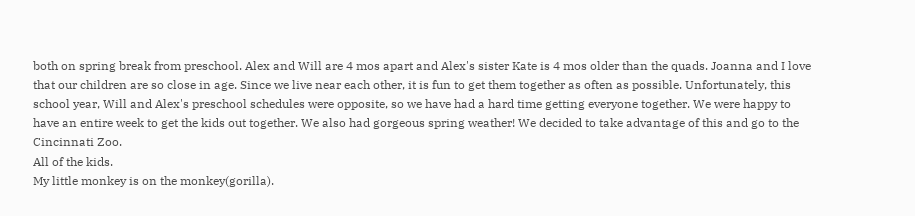both on spring break from preschool. Alex and Will are 4 mos apart and Alex's sister Kate is 4 mos older than the quads. Joanna and I love that our children are so close in age. Since we live near each other, it is fun to get them together as often as possible. Unfortunately, this school year, Will and Alex's preschool schedules were opposite, so we have had a hard time getting everyone together. We were happy to have an entire week to get the kids out together. We also had gorgeous spring weather! We decided to take advantage of this and go to the Cincinnati Zoo.
All of the kids.
My little monkey is on the monkey(gorilla).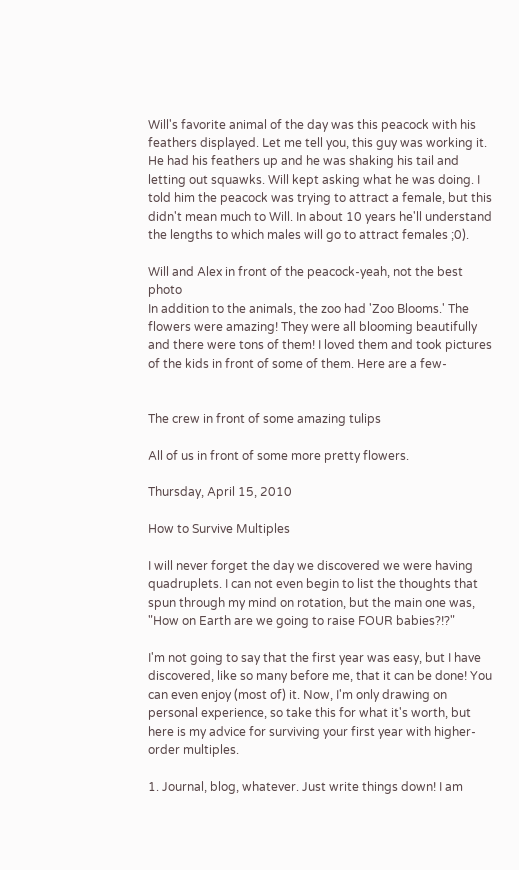Will's favorite animal of the day was this peacock with his feathers displayed. Let me tell you, this guy was working it. He had his feathers up and he was shaking his tail and letting out squawks. Will kept asking what he was doing. I told him the peacock was trying to attract a female, but this didn't mean much to Will. In about 10 years he'll understand the lengths to which males will go to attract females ;0).

Will and Alex in front of the peacock-yeah, not the best photo
In addition to the animals, the zoo had 'Zoo Blooms.' The flowers were amazing! They were all blooming beautifully and there were tons of them! I loved them and took pictures of the kids in front of some of them. Here are a few-


The crew in front of some amazing tulips

All of us in front of some more pretty flowers.

Thursday, April 15, 2010

How to Survive Multiples

I will never forget the day we discovered we were having quadruplets. I can not even begin to list the thoughts that spun through my mind on rotation, but the main one was, "How on Earth are we going to raise FOUR babies?!?"

I'm not going to say that the first year was easy, but I have discovered, like so many before me, that it can be done! You can even enjoy (most of) it. Now, I'm only drawing on personal experience, so take this for what it's worth, but here is my advice for surviving your first year with higher-order multiples.

1. Journal, blog, whatever. Just write things down! I am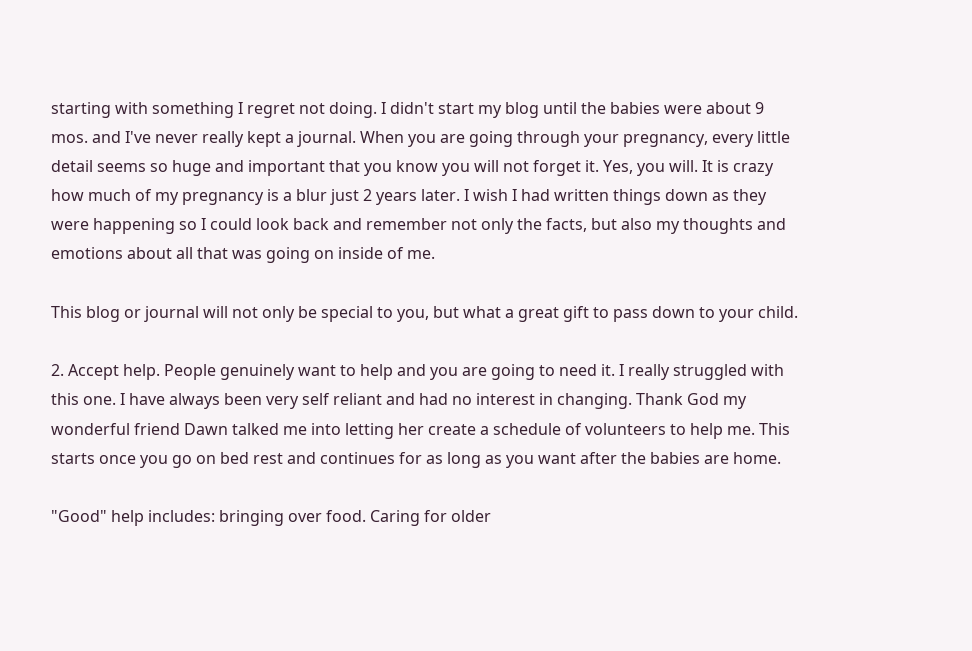starting with something I regret not doing. I didn't start my blog until the babies were about 9 mos. and I've never really kept a journal. When you are going through your pregnancy, every little detail seems so huge and important that you know you will not forget it. Yes, you will. It is crazy how much of my pregnancy is a blur just 2 years later. I wish I had written things down as they were happening so I could look back and remember not only the facts, but also my thoughts and emotions about all that was going on inside of me.

This blog or journal will not only be special to you, but what a great gift to pass down to your child.

2. Accept help. People genuinely want to help and you are going to need it. I really struggled with this one. I have always been very self reliant and had no interest in changing. Thank God my wonderful friend Dawn talked me into letting her create a schedule of volunteers to help me. This starts once you go on bed rest and continues for as long as you want after the babies are home.

"Good" help includes: bringing over food. Caring for older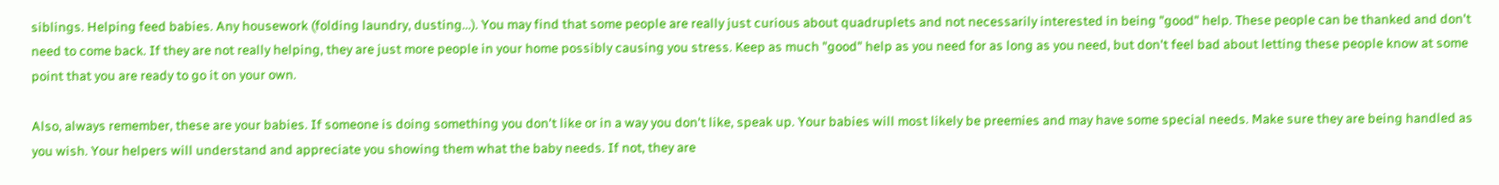siblings. Helping feed babies. Any housework (folding laundry, dusting...). You may find that some people are really just curious about quadruplets and not necessarily interested in being "good" help. These people can be thanked and don't need to come back. If they are not really helping, they are just more people in your home possibly causing you stress. Keep as much "good" help as you need for as long as you need, but don't feel bad about letting these people know at some point that you are ready to go it on your own.

Also, always remember, these are your babies. If someone is doing something you don't like or in a way you don't like, speak up. Your babies will most likely be preemies and may have some special needs. Make sure they are being handled as you wish. Your helpers will understand and appreciate you showing them what the baby needs. If not, they are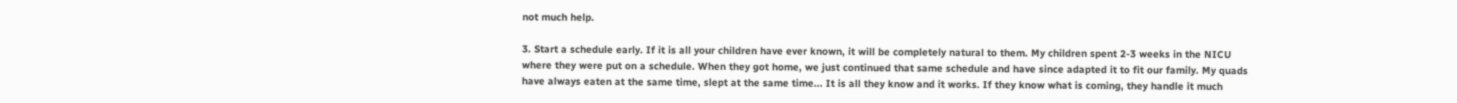not much help.

3. Start a schedule early. If it is all your children have ever known, it will be completely natural to them. My children spent 2-3 weeks in the NICU where they were put on a schedule. When they got home, we just continued that same schedule and have since adapted it to fit our family. My quads have always eaten at the same time, slept at the same time... It is all they know and it works. If they know what is coming, they handle it much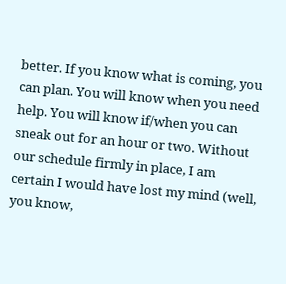better. If you know what is coming, you can plan. You will know when you need help. You will know if/when you can sneak out for an hour or two. Without our schedule firmly in place, I am certain I would have lost my mind (well, you know,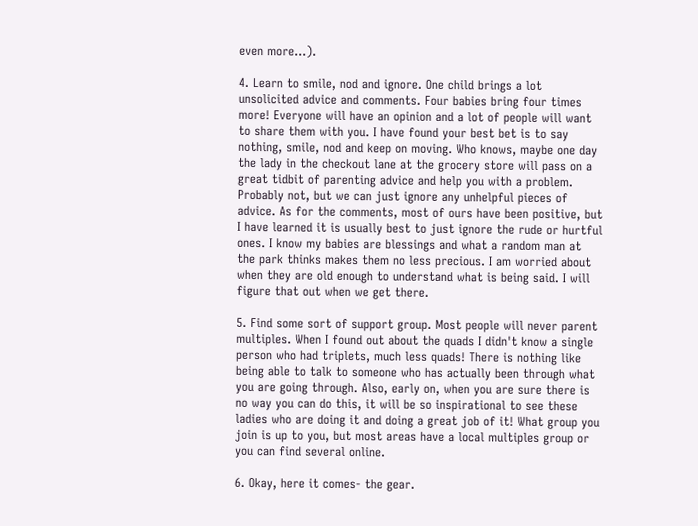even more...).

4. Learn to smile, nod and ignore. One child brings a lot unsolicited advice and comments. Four babies bring four times more! Everyone will have an opinion and a lot of people will want to share them with you. I have found your best bet is to say nothing, smile, nod and keep on moving. Who knows, maybe one day the lady in the checkout lane at the grocery store will pass on a great tidbit of parenting advice and help you with a problem. Probably not, but we can just ignore any unhelpful pieces of advice. As for the comments, most of ours have been positive, but I have learned it is usually best to just ignore the rude or hurtful ones. I know my babies are blessings and what a random man at the park thinks makes them no less precious. I am worried about when they are old enough to understand what is being said. I will figure that out when we get there.

5. Find some sort of support group. Most people will never parent multiples. When I found out about the quads I didn't know a single person who had triplets, much less quads! There is nothing like being able to talk to someone who has actually been through what you are going through. Also, early on, when you are sure there is no way you can do this, it will be so inspirational to see these ladies who are doing it and doing a great job of it! What group you join is up to you, but most areas have a local multiples group or you can find several online.

6. Okay, here it comes- the gear.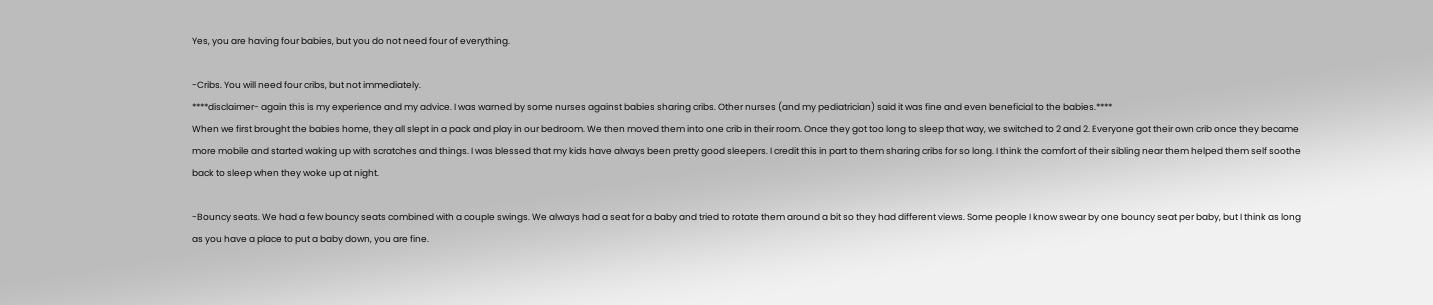Yes, you are having four babies, but you do not need four of everything.

-Cribs. You will need four cribs, but not immediately.
****disclaimer- again this is my experience and my advice. I was warned by some nurses against babies sharing cribs. Other nurses (and my pediatrician) said it was fine and even beneficial to the babies.****
When we first brought the babies home, they all slept in a pack and play in our bedroom. We then moved them into one crib in their room. Once they got too long to sleep that way, we switched to 2 and 2. Everyone got their own crib once they became more mobile and started waking up with scratches and things. I was blessed that my kids have always been pretty good sleepers. I credit this in part to them sharing cribs for so long. I think the comfort of their sibling near them helped them self soothe back to sleep when they woke up at night.

-Bouncy seats. We had a few bouncy seats combined with a couple swings. We always had a seat for a baby and tried to rotate them around a bit so they had different views. Some people I know swear by one bouncy seat per baby, but I think as long as you have a place to put a baby down, you are fine.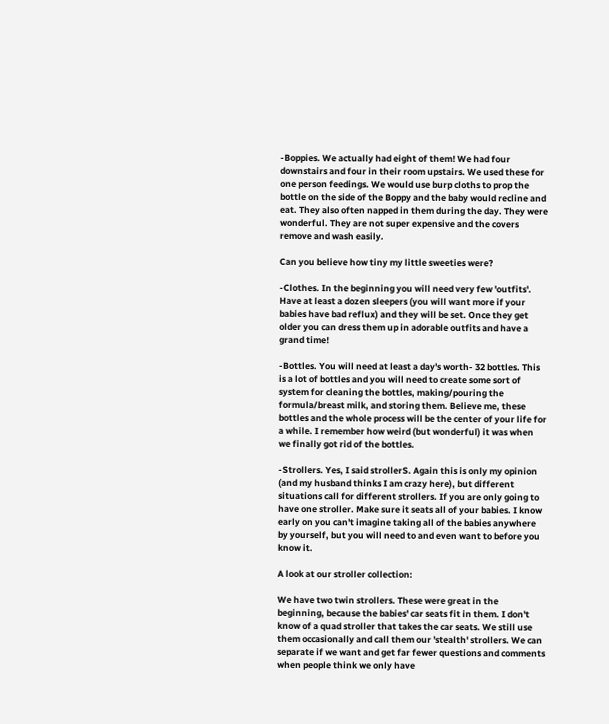-Boppies. We actually had eight of them! We had four downstairs and four in their room upstairs. We used these for one person feedings. We would use burp cloths to prop the bottle on the side of the Boppy and the baby would recline and eat. They also often napped in them during the day. They were wonderful. They are not super expensive and the covers remove and wash easily.

Can you believe how tiny my little sweeties were?

-Clothes. In the beginning you will need very few 'outfits'. Have at least a dozen sleepers (you will want more if your babies have bad reflux) and they will be set. Once they get older you can dress them up in adorable outfits and have a grand time!

-Bottles. You will need at least a day's worth- 32 bottles. This is a lot of bottles and you will need to create some sort of system for cleaning the bottles, making/pouring the formula/breast milk, and storing them. Believe me, these bottles and the whole process will be the center of your life for a while. I remember how weird (but wonderful) it was when we finally got rid of the bottles.

-Strollers. Yes, I said strollerS. Again this is only my opinion (and my husband thinks I am crazy here), but different situations call for different strollers. If you are only going to have one stroller. Make sure it seats all of your babies. I know early on you can't imagine taking all of the babies anywhere by yourself, but you will need to and even want to before you know it.

A look at our stroller collection:

We have two twin strollers. These were great in the beginning, because the babies' car seats fit in them. I don't know of a quad stroller that takes the car seats. We still use them occasionally and call them our 'stealth' strollers. We can separate if we want and get far fewer questions and comments when people think we only have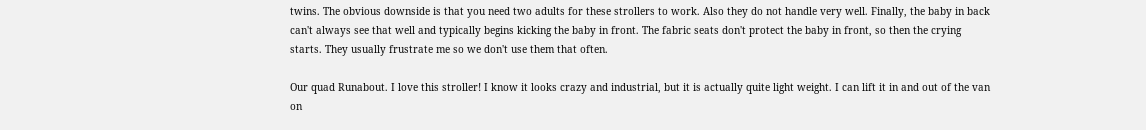twins. The obvious downside is that you need two adults for these strollers to work. Also they do not handle very well. Finally, the baby in back can't always see that well and typically begins kicking the baby in front. The fabric seats don't protect the baby in front, so then the crying starts. They usually frustrate me so we don't use them that often.

Our quad Runabout. I love this stroller! I know it looks crazy and industrial, but it is actually quite light weight. I can lift it in and out of the van on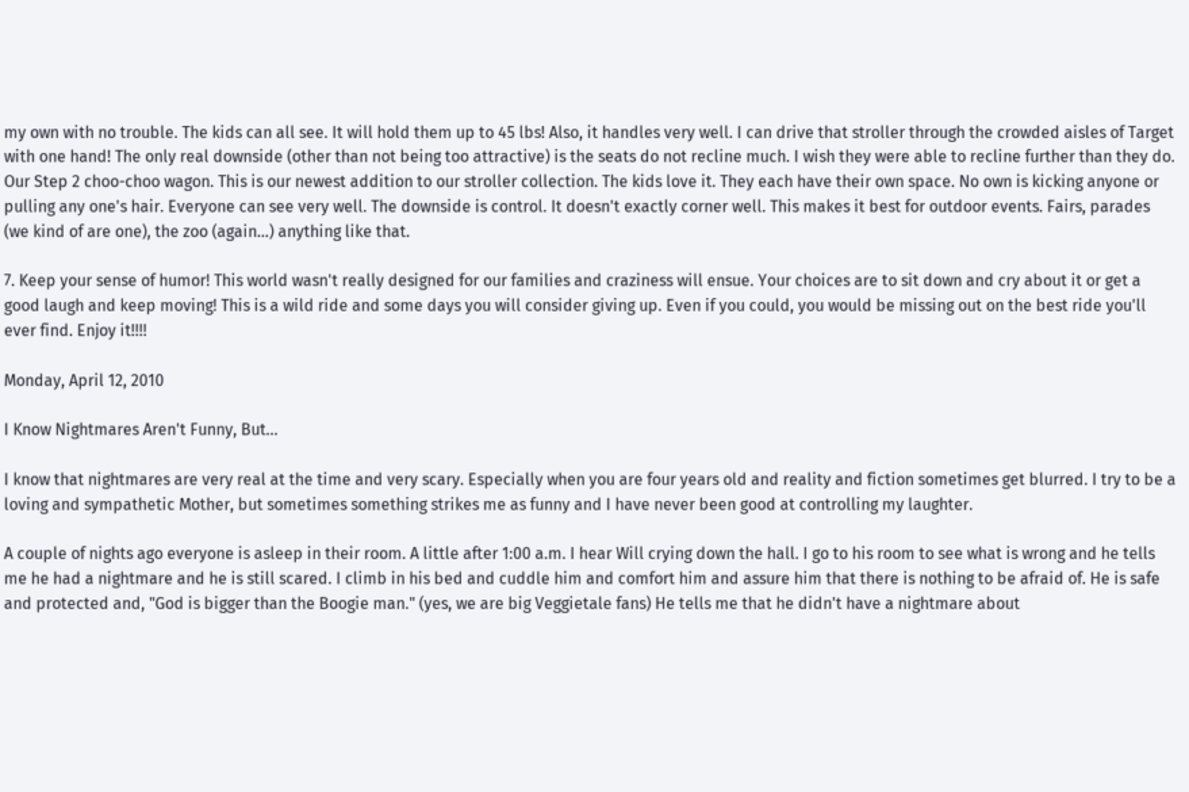my own with no trouble. The kids can all see. It will hold them up to 45 lbs! Also, it handles very well. I can drive that stroller through the crowded aisles of Target with one hand! The only real downside (other than not being too attractive) is the seats do not recline much. I wish they were able to recline further than they do.
Our Step 2 choo-choo wagon. This is our newest addition to our stroller collection. The kids love it. They each have their own space. No own is kicking anyone or pulling any one's hair. Everyone can see very well. The downside is control. It doesn't exactly corner well. This makes it best for outdoor events. Fairs, parades (we kind of are one), the zoo (again...) anything like that.

7. Keep your sense of humor! This world wasn't really designed for our families and craziness will ensue. Your choices are to sit down and cry about it or get a good laugh and keep moving! This is a wild ride and some days you will consider giving up. Even if you could, you would be missing out on the best ride you'll ever find. Enjoy it!!!!

Monday, April 12, 2010

I Know Nightmares Aren't Funny, But...

I know that nightmares are very real at the time and very scary. Especially when you are four years old and reality and fiction sometimes get blurred. I try to be a loving and sympathetic Mother, but sometimes something strikes me as funny and I have never been good at controlling my laughter.

A couple of nights ago everyone is asleep in their room. A little after 1:00 a.m. I hear Will crying down the hall. I go to his room to see what is wrong and he tells me he had a nightmare and he is still scared. I climb in his bed and cuddle him and comfort him and assure him that there is nothing to be afraid of. He is safe and protected and, "God is bigger than the Boogie man." (yes, we are big Veggietale fans) He tells me that he didn't have a nightmare about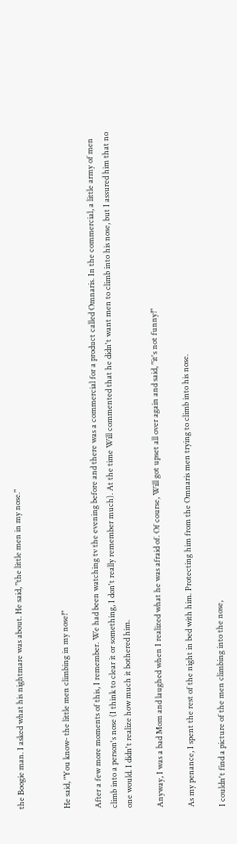the Boogie man. I asked what his nightmare was about. He said, "the little men in my nose."


He said, "You know- the little men climbing in my nose!"

After a few more moments of this, I remember. We had been watching tv the evening before and there was a commercial for a product called Omnaris. In the commercial, a little army of men climb into a person's nose (I think to clear it or something, I don't really remember much). At the time Will commented that he didn't want men to climb into his nose, but I assured him that no one would. I didn't realize how much it bothered him.

Anyway, I was a bad Mom and laughed when I realized what he was afraid of. Of course, Will got upset all over again and said, "it's not funny!"

As my penance, I spent the rest of the night in bed with him. Protecting him from the Omnaris men trying to climb into his nose.

I couldn't find a picture of the men climbing into the nose,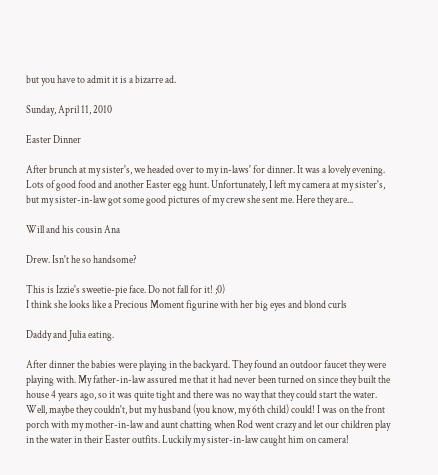but you have to admit it is a bizarre ad.

Sunday, April 11, 2010

Easter Dinner

After brunch at my sister's, we headed over to my in-laws' for dinner. It was a lovely evening. Lots of good food and another Easter egg hunt. Unfortunately, I left my camera at my sister's, but my sister-in-law got some good pictures of my crew she sent me. Here they are...

Will and his cousin Ana

Drew. Isn't he so handsome?

This is Izzie's sweetie-pie face. Do not fall for it! ;0)
I think she looks like a Precious Moment figurine with her big eyes and blond curls

Daddy and Julia eating.

After dinner the babies were playing in the backyard. They found an outdoor faucet they were playing with. My father-in-law assured me that it had never been turned on since they built the house 4 years ago, so it was quite tight and there was no way that they could start the water. Well, maybe they couldn't, but my husband (you know, my 6th child) could! I was on the front porch with my mother-in-law and aunt chatting when Rod went crazy and let our children play in the water in their Easter outfits. Luckily my sister-in-law caught him on camera!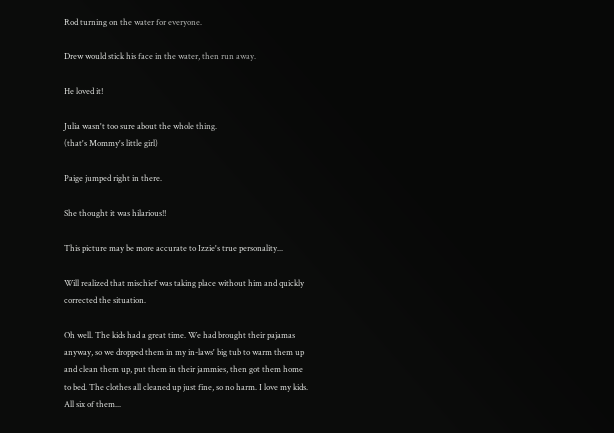Rod turning on the water for everyone.

Drew would stick his face in the water, then run away.

He loved it!

Julia wasn't too sure about the whole thing.
(that's Mommy's little girl)

Paige jumped right in there.

She thought it was hilarious!!

This picture may be more accurate to Izzie's true personality...

Will realized that mischief was taking place without him and quickly corrected the situation.

Oh well. The kids had a great time. We had brought their pajamas anyway, so we dropped them in my in-laws' big tub to warm them up and clean them up, put them in their jammies, then got them home to bed. The clothes all cleaned up just fine, so no harm. I love my kids. All six of them...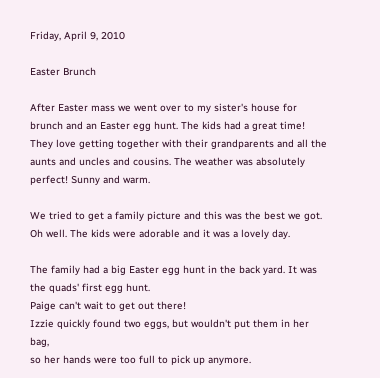Friday, April 9, 2010

Easter Brunch

After Easter mass we went over to my sister's house for brunch and an Easter egg hunt. The kids had a great time! They love getting together with their grandparents and all the aunts and uncles and cousins. The weather was absolutely perfect! Sunny and warm.

We tried to get a family picture and this was the best we got.
Oh well. The kids were adorable and it was a lovely day.

The family had a big Easter egg hunt in the back yard. It was the quads' first egg hunt.
Paige can't wait to get out there!
Izzie quickly found two eggs, but wouldn't put them in her bag,
so her hands were too full to pick up anymore.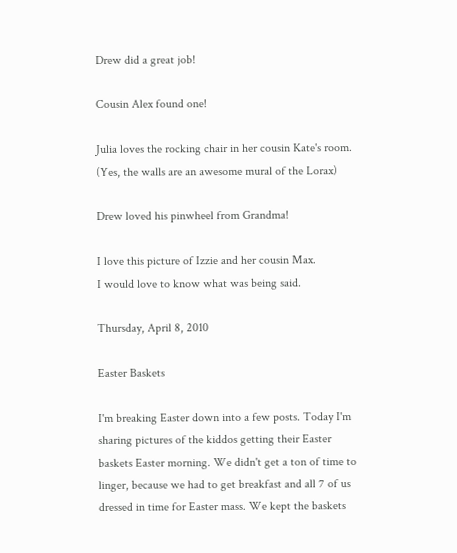Drew did a great job!

Cousin Alex found one!

Julia loves the rocking chair in her cousin Kate's room.
(Yes, the walls are an awesome mural of the Lorax)

Drew loved his pinwheel from Grandma!

I love this picture of Izzie and her cousin Max.
I would love to know what was being said.

Thursday, April 8, 2010

Easter Baskets

I'm breaking Easter down into a few posts. Today I'm sharing pictures of the kiddos getting their Easter baskets Easter morning. We didn't get a ton of time to linger, because we had to get breakfast and all 7 of us dressed in time for Easter mass. We kept the baskets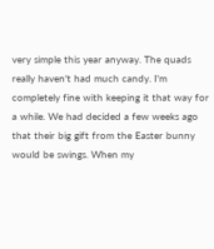very simple this year anyway. The quads really haven't had much candy. I'm completely fine with keeping it that way for a while. We had decided a few weeks ago that their big gift from the Easter bunny would be swings. When my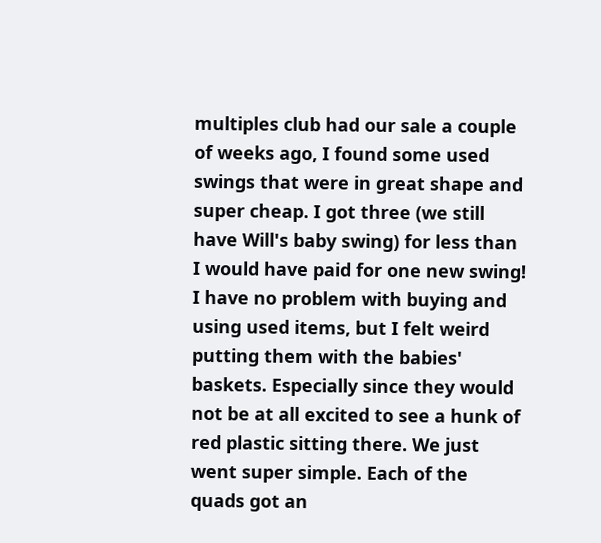multiples club had our sale a couple of weeks ago, I found some used swings that were in great shape and super cheap. I got three (we still have Will's baby swing) for less than I would have paid for one new swing! I have no problem with buying and using used items, but I felt weird putting them with the babies' baskets. Especially since they would not be at all excited to see a hunk of red plastic sitting there. We just went super simple. Each of the quads got an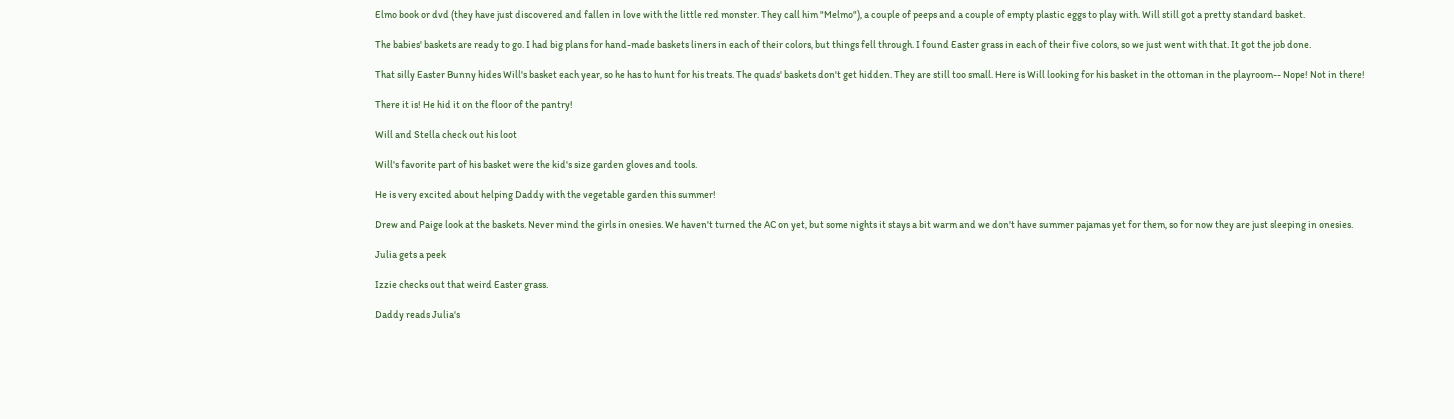Elmo book or dvd (they have just discovered and fallen in love with the little red monster. They call him "Melmo"), a couple of peeps and a couple of empty plastic eggs to play with. Will still got a pretty standard basket.

The babies' baskets are ready to go. I had big plans for hand-made baskets liners in each of their colors, but things fell through. I found Easter grass in each of their five colors, so we just went with that. It got the job done.

That silly Easter Bunny hides Will's basket each year, so he has to hunt for his treats. The quads' baskets don't get hidden. They are still too small. Here is Will looking for his basket in the ottoman in the playroom-- Nope! Not in there!

There it is! He hid it on the floor of the pantry!

Will and Stella check out his loot

Will's favorite part of his basket were the kid's size garden gloves and tools.

He is very excited about helping Daddy with the vegetable garden this summer!

Drew and Paige look at the baskets. Never mind the girls in onesies. We haven't turned the AC on yet, but some nights it stays a bit warm and we don't have summer pajamas yet for them, so for now they are just sleeping in onesies.

Julia gets a peek

Izzie checks out that weird Easter grass.

Daddy reads Julia's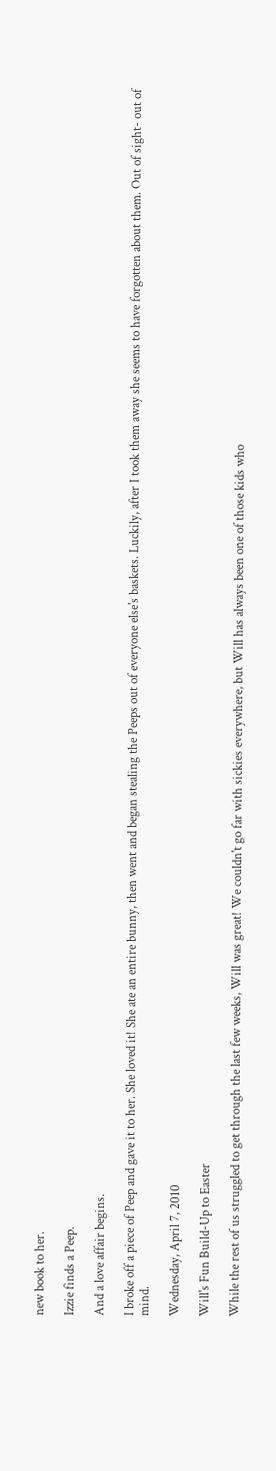new book to her.

Izzie finds a Peep.

And a love affair begins.

I broke off a piece of Peep and gave it to her. She loved it! She ate an entire bunny, then went and began stealing the Peeps out of everyone else's baskets. Luckily, after I took them away she seems to have forgotten about them. Out of sight- out of mind.

Wednesday, April 7, 2010

Will's Fun Build-Up to Easter

While the rest of us struggled to get through the last few weeks, Will was great! We couldn't go far with sickies everywhere, but Will has always been one of those kids who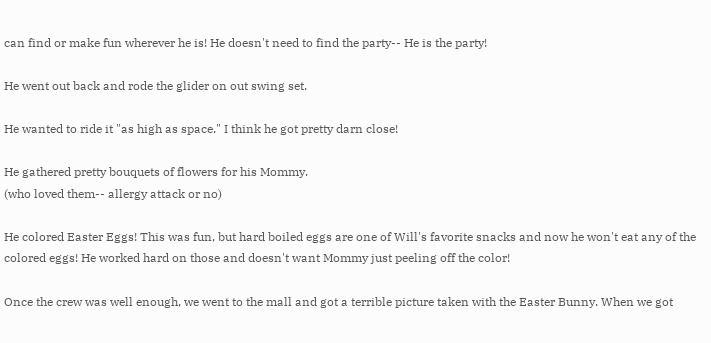can find or make fun wherever he is! He doesn't need to find the party-- He is the party!

He went out back and rode the glider on out swing set.

He wanted to ride it "as high as space." I think he got pretty darn close!

He gathered pretty bouquets of flowers for his Mommy.
(who loved them-- allergy attack or no)

He colored Easter Eggs! This was fun, but hard boiled eggs are one of Will's favorite snacks and now he won't eat any of the colored eggs! He worked hard on those and doesn't want Mommy just peeling off the color!

Once the crew was well enough, we went to the mall and got a terrible picture taken with the Easter Bunny. When we got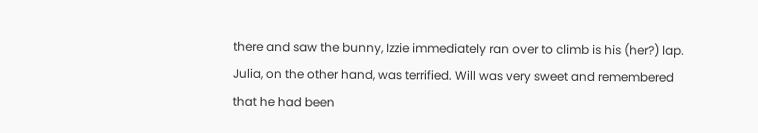there and saw the bunny, Izzie immediately ran over to climb is his (her?) lap. Julia, on the other hand, was terrified. Will was very sweet and remembered that he had been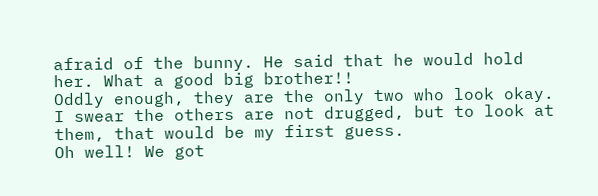afraid of the bunny. He said that he would hold her. What a good big brother!!
Oddly enough, they are the only two who look okay. I swear the others are not drugged, but to look at them, that would be my first guess.
Oh well! We got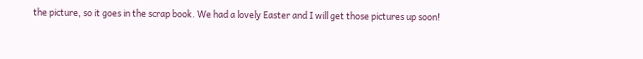the picture, so it goes in the scrap book. We had a lovely Easter and I will get those pictures up soon!